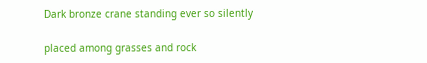Dark bronze crane standing ever so silently

placed among grasses and rock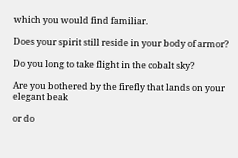which you would find familiar.

Does your spirit still reside in your body of armor?

Do you long to take flight in the cobalt sky?

Are you bothered by the firefly that lands on your elegant beak

or do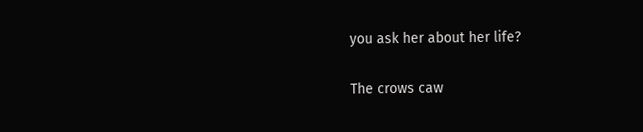you ask her about her life?

The crows caw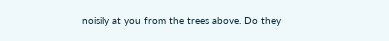noisily at you from the trees above. Do they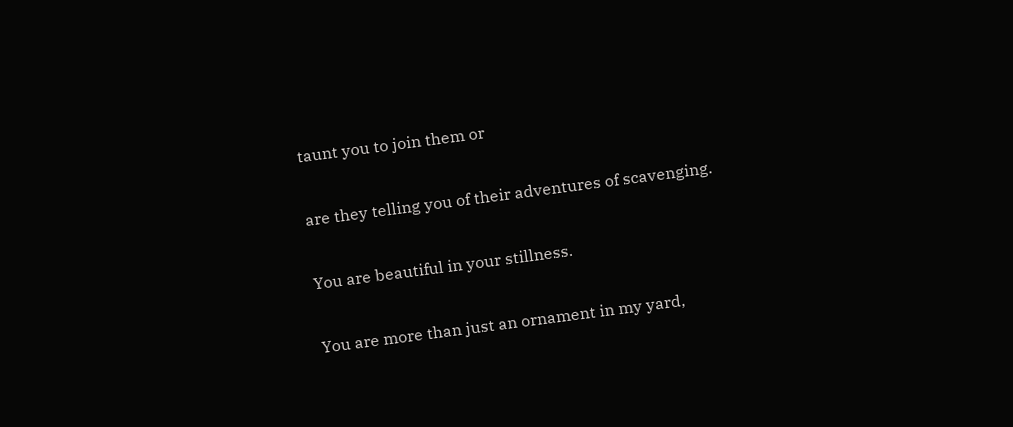taunt you to join them or

are they telling you of their adventures of scavenging.

You are beautiful in your stillness.

You are more than just an ornament in my yard,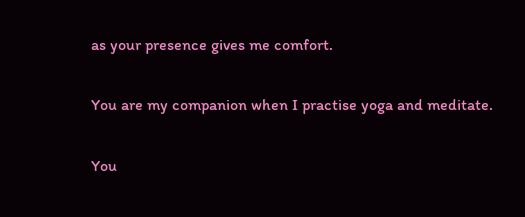as your presence gives me comfort.

You are my companion when I practise yoga and meditate.

You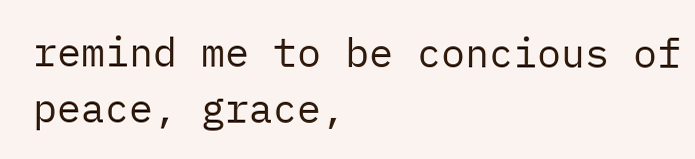remind me to be concious of peace, grace,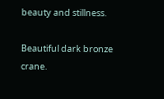beauty and stillness.

Beautiful dark bronze crane.